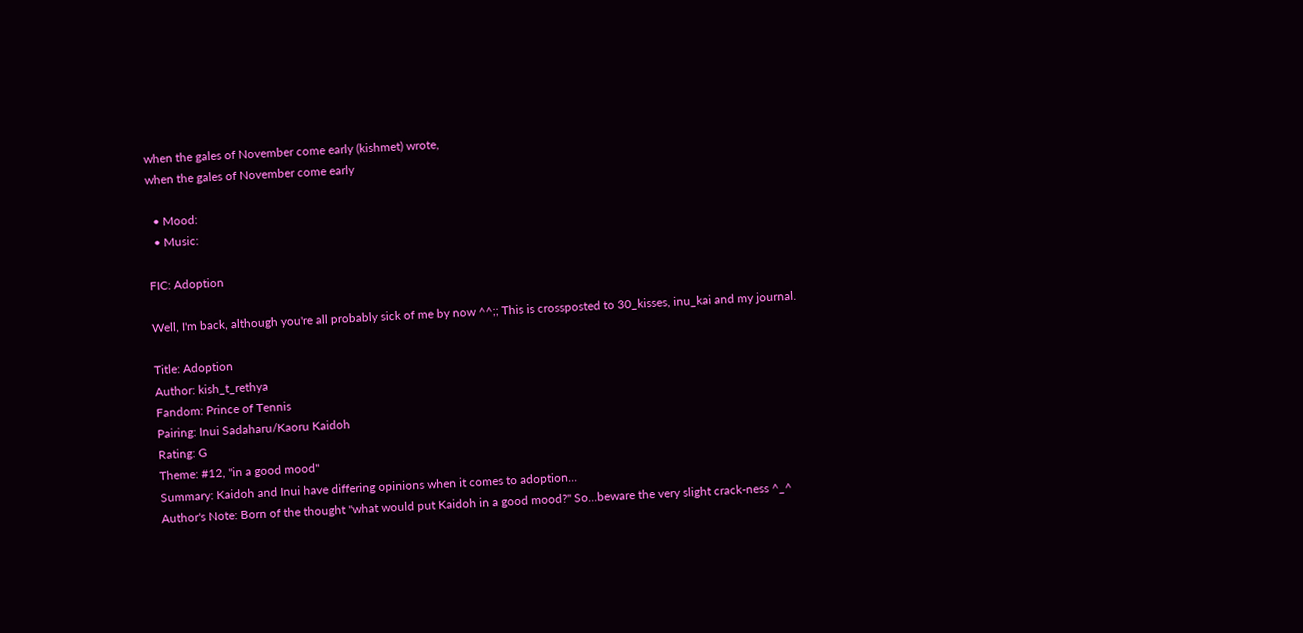when the gales of November come early (kishmet) wrote,
when the gales of November come early

  • Mood:
  • Music:

FIC: Adoption

Well, I'm back, although you're all probably sick of me by now ^^;; This is crossposted to 30_kisses, inu_kai and my journal.

Title: Adoption
Author: kish_t_rethya
Fandom: Prince of Tennis
Pairing: Inui Sadaharu/Kaoru Kaidoh
Rating: G
Theme: #12, "in a good mood"
Summary: Kaidoh and Inui have differing opinions when it comes to adoption...
Author's Note: Born of the thought "what would put Kaidoh in a good mood?" So...beware the very slight crack-ness ^_^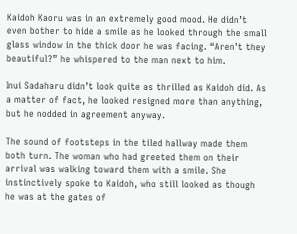Kaidoh Kaoru was in an extremely good mood. He didn’t even bother to hide a smile as he looked through the small glass window in the thick door he was facing. “Aren’t they beautiful?” he whispered to the man next to him.

Inui Sadaharu didn’t look quite as thrilled as Kaidoh did. As a matter of fact, he looked resigned more than anything, but he nodded in agreement anyway.

The sound of footsteps in the tiled hallway made them both turn. The woman who had greeted them on their arrival was walking toward them with a smile. She instinctively spoke to Kaidoh, who still looked as though he was at the gates of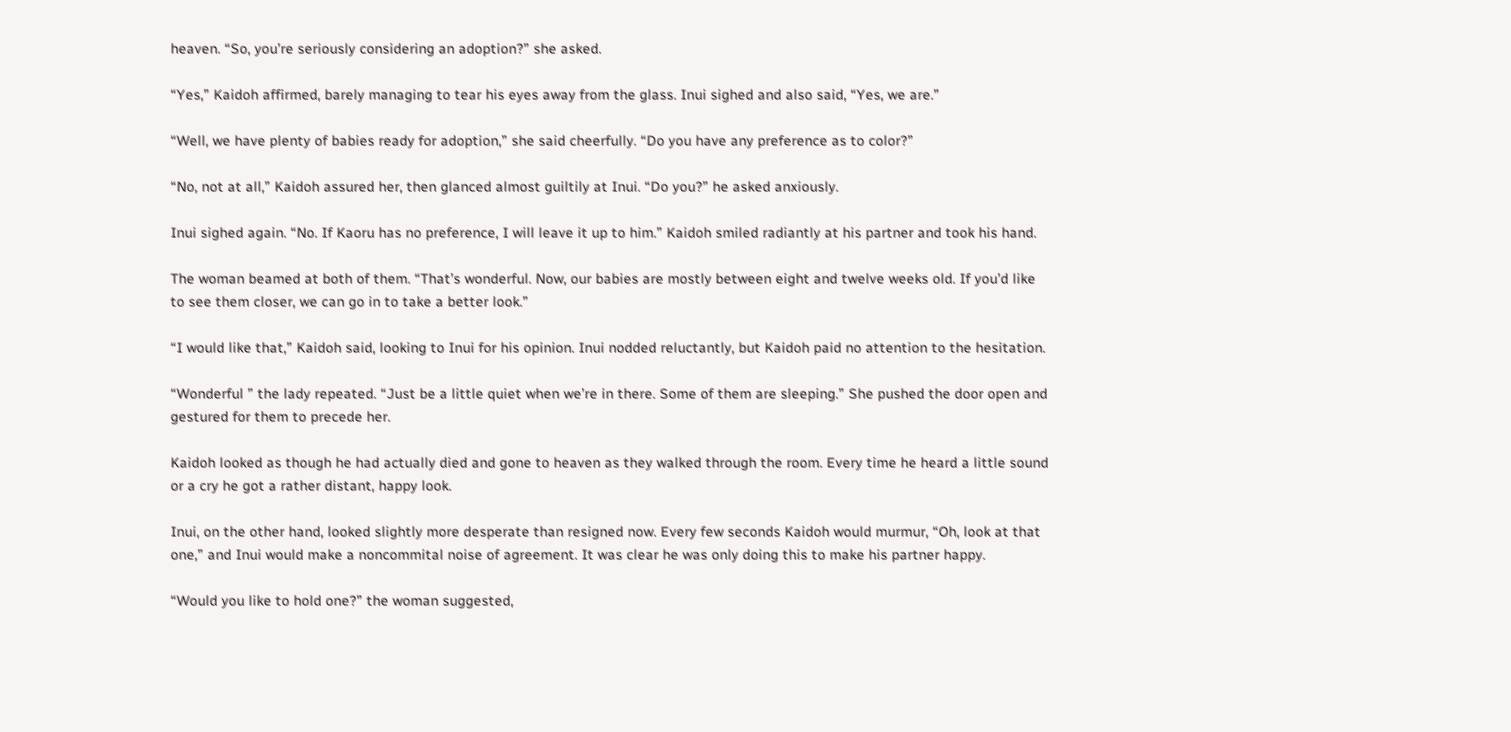heaven. “So, you’re seriously considering an adoption?” she asked.

“Yes,” Kaidoh affirmed, barely managing to tear his eyes away from the glass. Inui sighed and also said, “Yes, we are.”

“Well, we have plenty of babies ready for adoption,” she said cheerfully. “Do you have any preference as to color?”

“No, not at all,” Kaidoh assured her, then glanced almost guiltily at Inui. “Do you?” he asked anxiously.

Inui sighed again. “No. If Kaoru has no preference, I will leave it up to him.” Kaidoh smiled radiantly at his partner and took his hand.

The woman beamed at both of them. “That’s wonderful. Now, our babies are mostly between eight and twelve weeks old. If you’d like to see them closer, we can go in to take a better look.”

“I would like that,” Kaidoh said, looking to Inui for his opinion. Inui nodded reluctantly, but Kaidoh paid no attention to the hesitation.

“Wonderful ” the lady repeated. “Just be a little quiet when we’re in there. Some of them are sleeping.” She pushed the door open and gestured for them to precede her.

Kaidoh looked as though he had actually died and gone to heaven as they walked through the room. Every time he heard a little sound or a cry he got a rather distant, happy look.

Inui, on the other hand, looked slightly more desperate than resigned now. Every few seconds Kaidoh would murmur, “Oh, look at that one,” and Inui would make a noncommital noise of agreement. It was clear he was only doing this to make his partner happy.

“Would you like to hold one?” the woman suggested,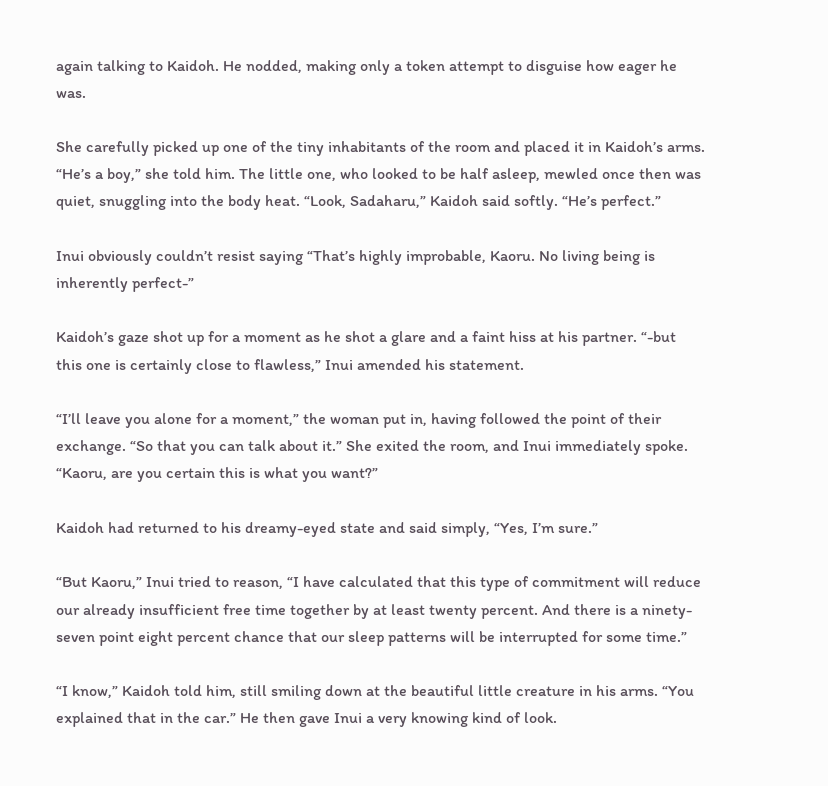again talking to Kaidoh. He nodded, making only a token attempt to disguise how eager he was.

She carefully picked up one of the tiny inhabitants of the room and placed it in Kaidoh’s arms. “He’s a boy,” she told him. The little one, who looked to be half asleep, mewled once then was quiet, snuggling into the body heat. “Look, Sadaharu,” Kaidoh said softly. “He’s perfect.”

Inui obviously couldn’t resist saying “That’s highly improbable, Kaoru. No living being is inherently perfect-”

Kaidoh’s gaze shot up for a moment as he shot a glare and a faint hiss at his partner. “-but this one is certainly close to flawless,” Inui amended his statement.

“I’ll leave you alone for a moment,” the woman put in, having followed the point of their exchange. “So that you can talk about it.” She exited the room, and Inui immediately spoke. “Kaoru, are you certain this is what you want?”

Kaidoh had returned to his dreamy-eyed state and said simply, “Yes, I’m sure.”

“But Kaoru,” Inui tried to reason, “I have calculated that this type of commitment will reduce our already insufficient free time together by at least twenty percent. And there is a ninety-seven point eight percent chance that our sleep patterns will be interrupted for some time.”

“I know,” Kaidoh told him, still smiling down at the beautiful little creature in his arms. “You explained that in the car.” He then gave Inui a very knowing kind of look.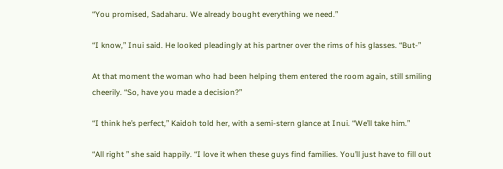“You promised, Sadaharu. We already bought everything we need.”

“I know,” Inui said. He looked pleadingly at his partner over the rims of his glasses. “But-”

At that moment the woman who had been helping them entered the room again, still smiling cheerily. “So, have you made a decision?”

“I think he’s perfect,” Kaidoh told her, with a semi-stern glance at Inui. “We’ll take him.”

“All right ” she said happily. “I love it when these guys find families. You’ll just have to fill out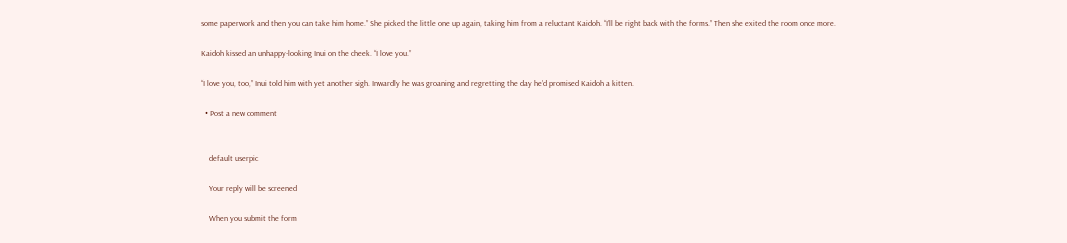some paperwork and then you can take him home.” She picked the little one up again, taking him from a reluctant Kaidoh. “I’ll be right back with the forms.” Then she exited the room once more.

Kaidoh kissed an unhappy-looking Inui on the cheek. “I love you.”

“I love you, too,” Inui told him with yet another sigh. Inwardly he was groaning and regretting the day he’d promised Kaidoh a kitten.

  • Post a new comment


    default userpic

    Your reply will be screened

    When you submit the form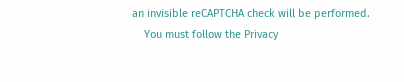an invisible reCAPTCHA check will be performed.
    You must follow the Privacy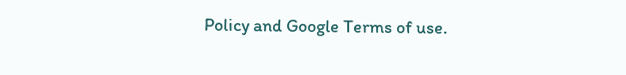Policy and Google Terms of use.